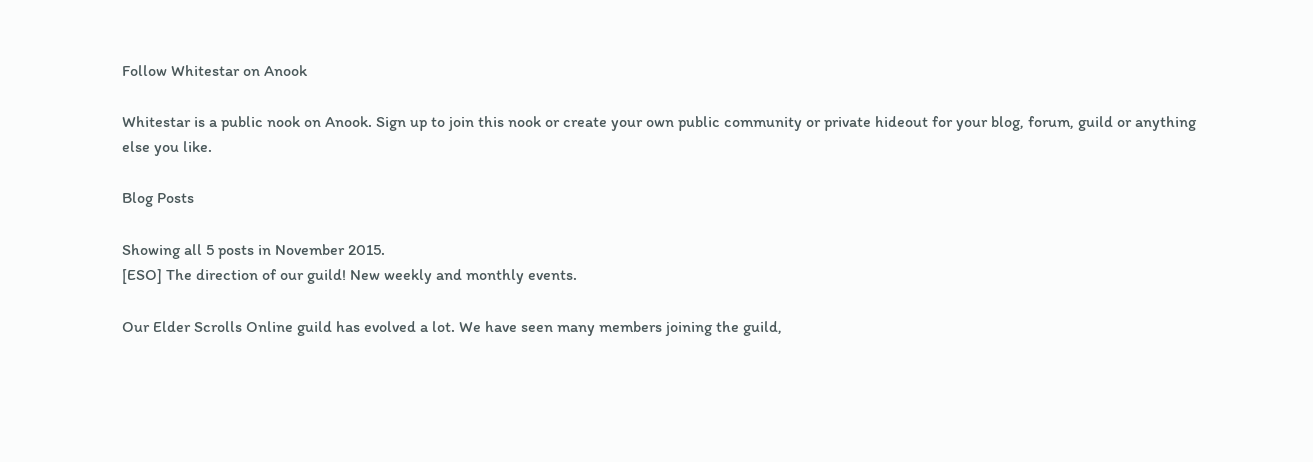Follow Whitestar on Anook

Whitestar is a public nook on Anook. Sign up to join this nook or create your own public community or private hideout for your blog, forum, guild or anything else you like.

Blog Posts

Showing all 5 posts in November 2015.
[ESO] The direction of our guild! New weekly and monthly events.

Our Elder Scrolls Online guild has evolved a lot. We have seen many members joining the guild,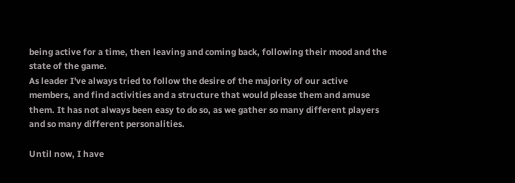being active for a time, then leaving and coming back, following their mood and the state of the game.
As leader I've always tried to follow the desire of the majority of our active members, and find activities and a structure that would please them and amuse them. It has not always been easy to do so, as we gather so many different players and so many different personalities.

Until now, I have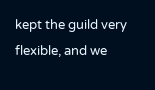kept the guild very flexible, and we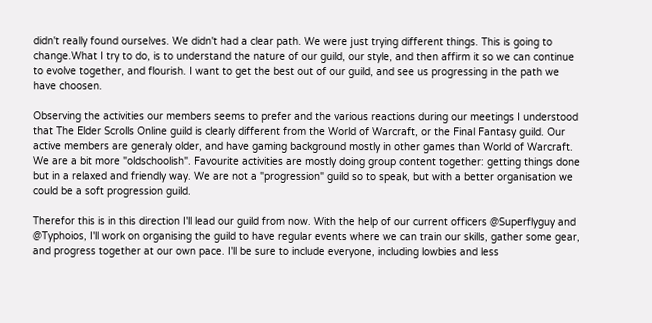didn't really found ourselves. We didn't had a clear path. We were just trying different things. This is going to change.What I try to do, is to understand the nature of our guild, our style, and then affirm it so we can continue to evolve together, and flourish. I want to get the best out of our guild, and see us progressing in the path we have choosen.

Observing the activities our members seems to prefer and the various reactions during our meetings I understood that The Elder Scrolls Online guild is clearly different from the World of Warcraft, or the Final Fantasy guild. Our active members are generaly older, and have gaming background mostly in other games than World of Warcraft. We are a bit more "oldschoolish". Favourite activities are mostly doing group content together: getting things done but in a relaxed and friendly way. We are not a "progression" guild so to speak, but with a better organisation we could be a soft progression guild.

Therefor this is in this direction I'll lead our guild from now. With the help of our current officers @Superflyguy and @Typhoios, I'll work on organising the guild to have regular events where we can train our skills, gather some gear, and progress together at our own pace. I'll be sure to include everyone, including lowbies and less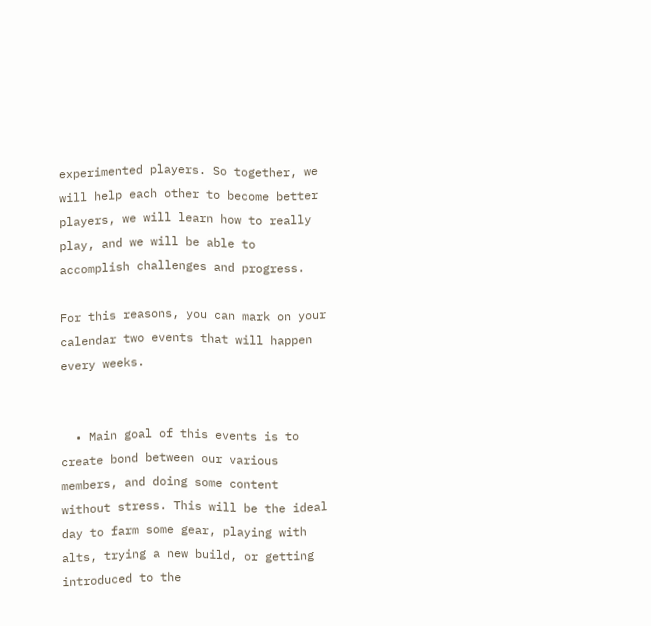experimented players. So together, we will help each other to become better players, we will learn how to really play, and we will be able to accomplish challenges and progress.

For this reasons, you can mark on your calendar two events that will happen every weeks.


  • Main goal of this events is to create bond between our various members, and doing some content without stress. This will be the ideal day to farm some gear, playing with alts, trying a new build, or getting introduced to the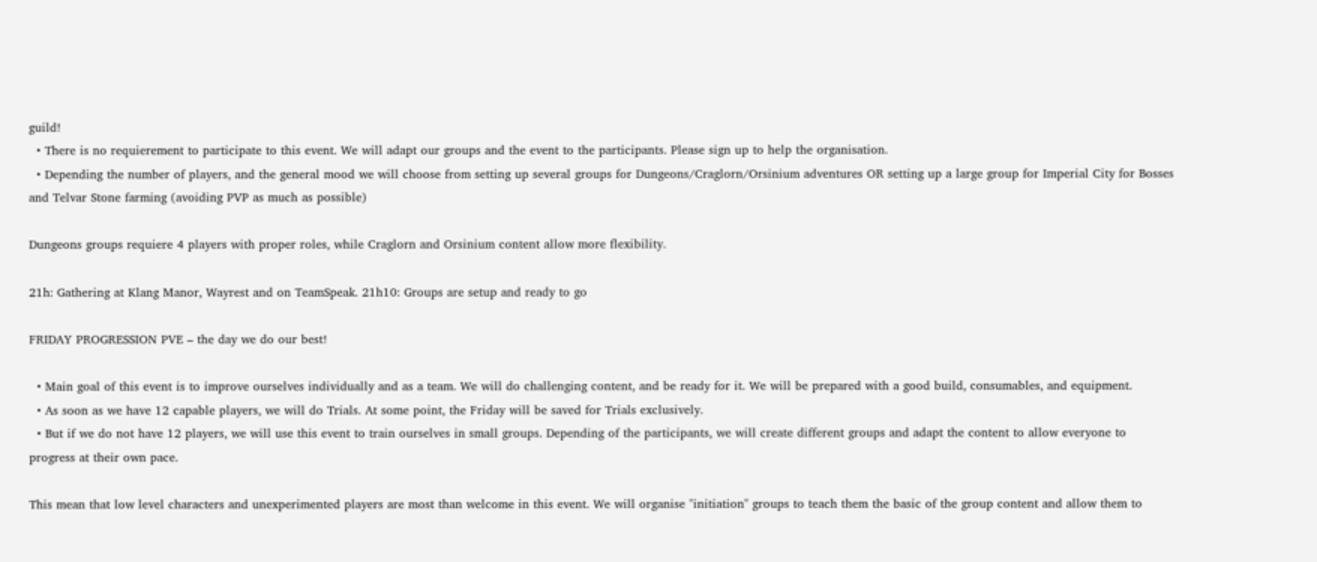guild!
  • There is no requierement to participate to this event. We will adapt our groups and the event to the participants. Please sign up to help the organisation.
  • Depending the number of players, and the general mood we will choose from setting up several groups for Dungeons/Craglorn/Orsinium adventures OR setting up a large group for Imperial City for Bosses and Telvar Stone farming (avoiding PVP as much as possible)

Dungeons groups requiere 4 players with proper roles, while Craglorn and Orsinium content allow more flexibility.

21h: Gathering at Klang Manor, Wayrest and on TeamSpeak. 21h10: Groups are setup and ready to go

FRIDAY PROGRESSION PVE – the day we do our best!

  • Main goal of this event is to improve ourselves individually and as a team. We will do challenging content, and be ready for it. We will be prepared with a good build, consumables, and equipment.
  • As soon as we have 12 capable players, we will do Trials. At some point, the Friday will be saved for Trials exclusively.
  • But if we do not have 12 players, we will use this event to train ourselves in small groups. Depending of the participants, we will create different groups and adapt the content to allow everyone to progress at their own pace.

This mean that low level characters and unexperimented players are most than welcome in this event. We will organise "initiation" groups to teach them the basic of the group content and allow them to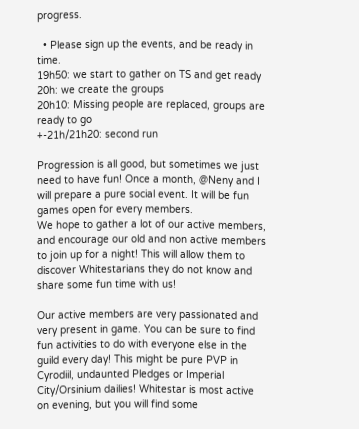progress.

  • Please sign up the events, and be ready in time.
19h50: we start to gather on TS and get ready
20h: we create the groups
20h10: Missing people are replaced, groups are ready to go
+-21h/21h20: second run

Progression is all good, but sometimes we just need to have fun! Once a month, @Neny and I will prepare a pure social event. It will be fun games open for every members.
We hope to gather a lot of our active members, and encourage our old and non active members to join up for a night! This will allow them to discover Whitestarians they do not know and share some fun time with us!

Our active members are very passionated and very present in game. You can be sure to find fun activities to do with everyone else in the guild every day! This might be pure PVP in Cyrodiil, undaunted Pledges or Imperial City/Orsinium dailies! Whitestar is most active on evening, but you will find some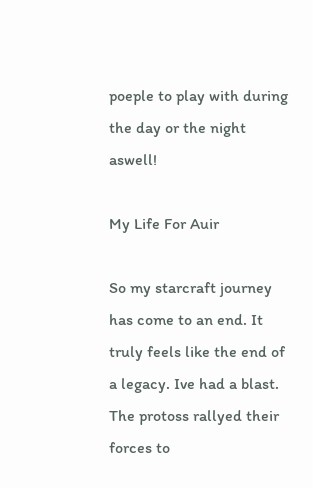poeple to play with during the day or the night aswell!

My Life For Auir

So my starcraft journey has come to an end. It truly feels like the end of a legacy. Ive had a blast. The protoss rallyed their forces to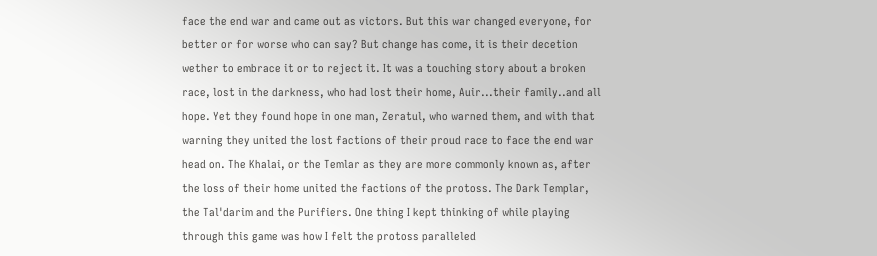face the end war and came out as victors. But this war changed everyone, for better or for worse who can say? But change has come, it is their decetion wether to embrace it or to reject it. It was a touching story about a broken race, lost in the darkness, who had lost their home, Auir...their family..and all hope. Yet they found hope in one man, Zeratul, who warned them, and with that warning they united the lost factions of their proud race to face the end war head on. The Khalai, or the Temlar as they are more commonly known as, after the loss of their home united the factions of the protoss. The Dark Templar, the Tal'darim and the Purifiers. One thing I kept thinking of while playing through this game was how I felt the protoss paralleled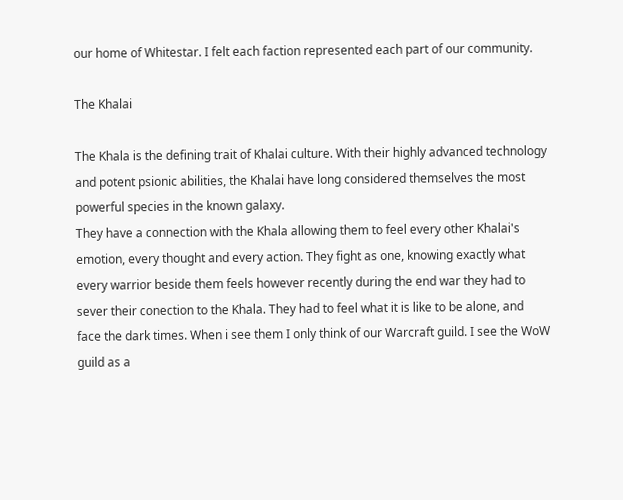our home of Whitestar. I felt each faction represented each part of our community.

The Khalai

The Khala is the defining trait of Khalai culture. With their highly advanced technology and potent psionic abilities, the Khalai have long considered themselves the most powerful species in the known galaxy.
They have a connection with the Khala allowing them to feel every other Khalai's emotion, every thought and every action. They fight as one, knowing exactly what every warrior beside them feels however recently during the end war they had to sever their conection to the Khala. They had to feel what it is like to be alone, and face the dark times. When i see them I only think of our Warcraft guild. I see the WoW guild as a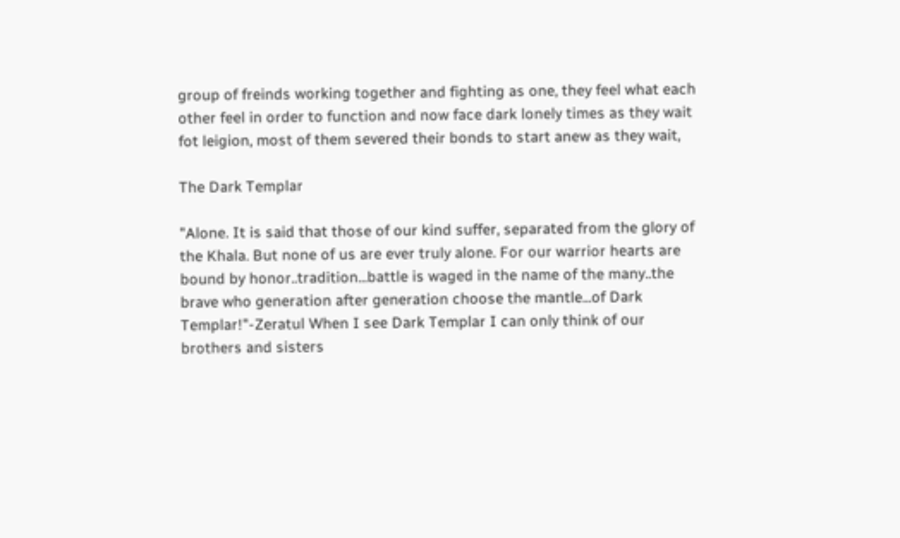group of freinds working together and fighting as one, they feel what each other feel in order to function and now face dark lonely times as they wait fot leigion, most of them severed their bonds to start anew as they wait,

The Dark Templar

"Alone. It is said that those of our kind suffer, separated from the glory of the Khala. But none of us are ever truly alone. For our warrior hearts are bound by honor..tradition...battle is waged in the name of the many..the brave who generation after generation choose the mantle...of Dark Templar!"-Zeratul When I see Dark Templar I can only think of our brothers and sisters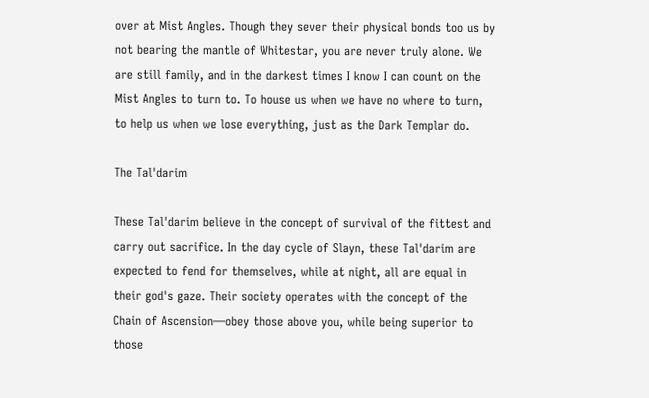over at Mist Angles. Though they sever their physical bonds too us by not bearing the mantle of Whitestar, you are never truly alone. We are still family, and in the darkest times I know I can count on the Mist Angles to turn to. To house us when we have no where to turn, to help us when we lose everything, just as the Dark Templar do.

The Tal'darim

These Tal'darim believe in the concept of survival of the fittest and carry out sacrifice. In the day cycle of Slayn, these Tal'darim are expected to fend for themselves, while at night, all are equal in their god's gaze. Their society operates with the concept of the Chain of Ascension—obey those above you, while being superior to those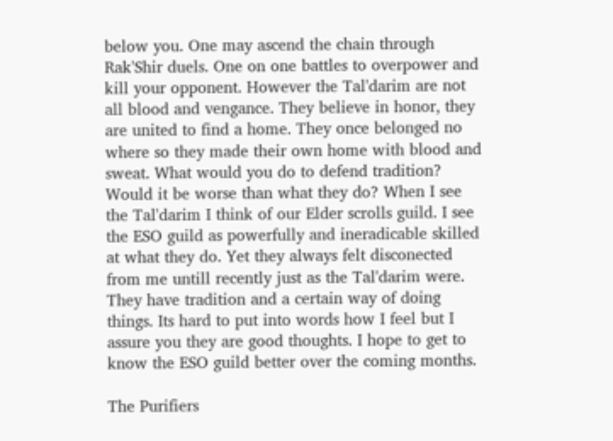below you. One may ascend the chain through Rak'Shir duels. One on one battles to overpower and kill your opponent. However the Tal'darim are not all blood and vengance. They believe in honor, they are united to find a home. They once belonged no where so they made their own home with blood and sweat. What would you do to defend tradition? Would it be worse than what they do? When I see the Tal'darim I think of our Elder scrolls guild. I see the ESO guild as powerfully and ineradicable skilled at what they do. Yet they always felt disconected from me untill recently just as the Tal'darim were. They have tradition and a certain way of doing things. Its hard to put into words how I feel but I assure you they are good thoughts. I hope to get to know the ESO guild better over the coming months.

The Purifiers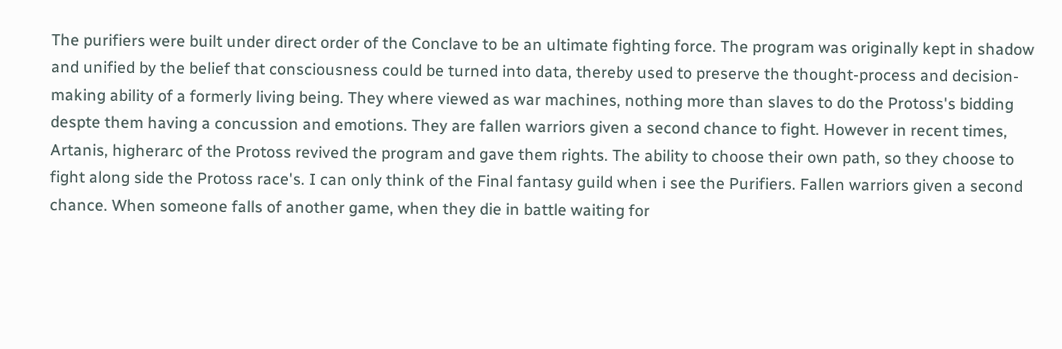The purifiers were built under direct order of the Conclave to be an ultimate fighting force. The program was originally kept in shadow and unified by the belief that consciousness could be turned into data, thereby used to preserve the thought-process and decision-making ability of a formerly living being. They where viewed as war machines, nothing more than slaves to do the Protoss's bidding despte them having a concussion and emotions. They are fallen warriors given a second chance to fight. However in recent times, Artanis, higherarc of the Protoss revived the program and gave them rights. The ability to choose their own path, so they choose to fight along side the Protoss race's. I can only think of the Final fantasy guild when i see the Purifiers. Fallen warriors given a second chance. When someone falls of another game, when they die in battle waiting for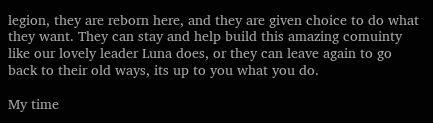legion, they are reborn here, and they are given choice to do what they want. They can stay and help build this amazing comuinty like our lovely leader Luna does, or they can leave again to go back to their old ways, its up to you what you do.

My time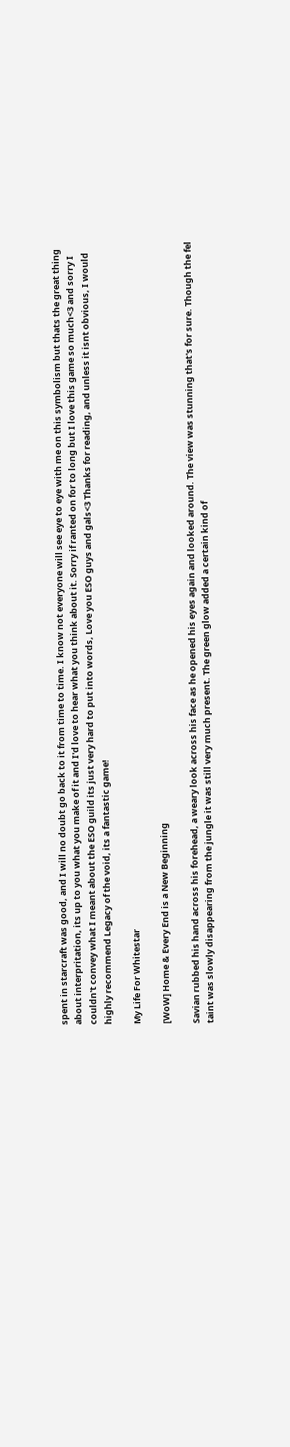spent in starcraft was good, and I will no doubt go back to it from time to time. I know not everyone will see eye to eye with me on this symbolism but thats the great thing about interpritation, its up to you what you make of it and I'd love to hear what you think about it. Sorry if ranted on for to long but I love this game so much<3 and sorry I couldn't convey what I meant about the ESO guild its just very hard to put into words, Love you ESO guys and gals<3 Thanks for reading, and unless it isnt obvious, I would highly recommend Legacy of the void, its a fantastic game!

My Life For Whitestar

[WoW] Home & Every End is a New Beginning

Savian rubbed his hand across his forehead, a weary look across his face as he opened his eyes again and looked around. The view was stunning that's for sure. Though the fel taint was slowly disappearing from the jungle it was still very much present. The green glow added a certain kind of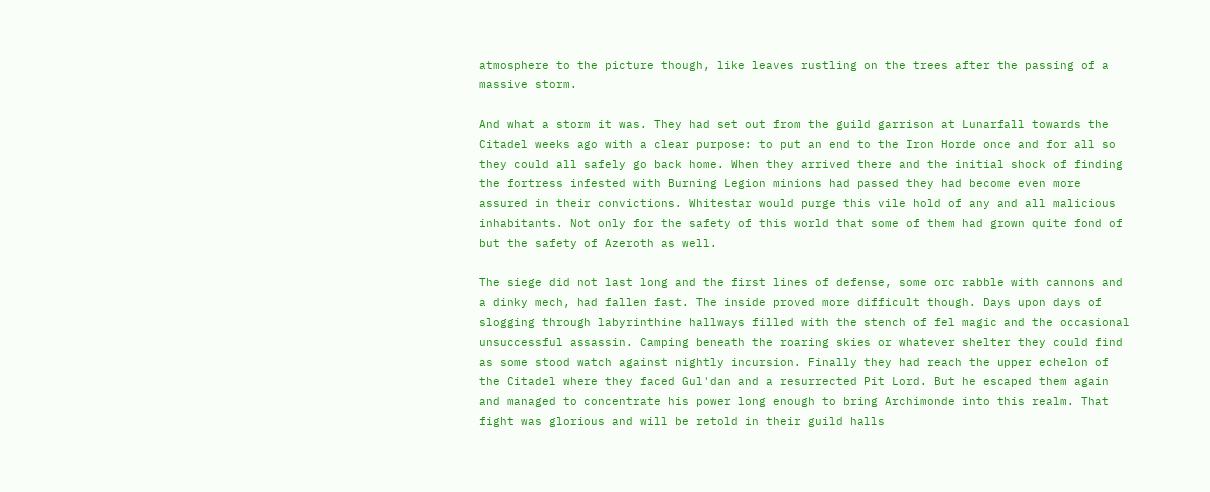atmosphere to the picture though, like leaves rustling on the trees after the passing of a massive storm.

And what a storm it was. They had set out from the guild garrison at Lunarfall towards the Citadel weeks ago with a clear purpose: to put an end to the Iron Horde once and for all so they could all safely go back home. When they arrived there and the initial shock of finding the fortress infested with Burning Legion minions had passed they had become even more assured in their convictions. Whitestar would purge this vile hold of any and all malicious inhabitants. Not only for the safety of this world that some of them had grown quite fond of but the safety of Azeroth as well.

The siege did not last long and the first lines of defense, some orc rabble with cannons and a dinky mech, had fallen fast. The inside proved more difficult though. Days upon days of slogging through labyrinthine hallways filled with the stench of fel magic and the occasional unsuccessful assassin. Camping beneath the roaring skies or whatever shelter they could find as some stood watch against nightly incursion. Finally they had reach the upper echelon of the Citadel where they faced Gul'dan and a resurrected Pit Lord. But he escaped them again and managed to concentrate his power long enough to bring Archimonde into this realm. That fight was glorious and will be retold in their guild halls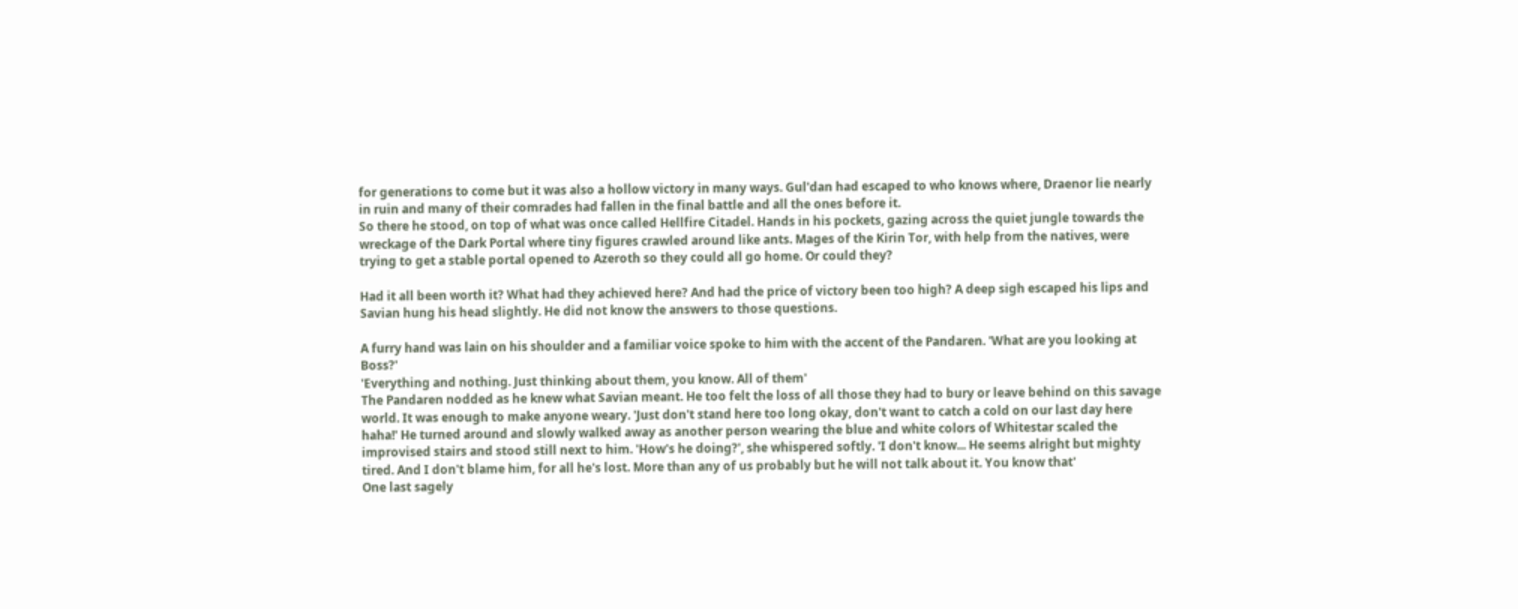for generations to come but it was also a hollow victory in many ways. Gul'dan had escaped to who knows where, Draenor lie nearly in ruin and many of their comrades had fallen in the final battle and all the ones before it.
So there he stood, on top of what was once called Hellfire Citadel. Hands in his pockets, gazing across the quiet jungle towards the wreckage of the Dark Portal where tiny figures crawled around like ants. Mages of the Kirin Tor, with help from the natives, were trying to get a stable portal opened to Azeroth so they could all go home. Or could they?

Had it all been worth it? What had they achieved here? And had the price of victory been too high? A deep sigh escaped his lips and Savian hung his head slightly. He did not know the answers to those questions.

A furry hand was lain on his shoulder and a familiar voice spoke to him with the accent of the Pandaren. 'What are you looking at Boss?'
'Everything and nothing. Just thinking about them, you know. All of them'
The Pandaren nodded as he knew what Savian meant. He too felt the loss of all those they had to bury or leave behind on this savage world. It was enough to make anyone weary. 'Just don't stand here too long okay, don't want to catch a cold on our last day here haha!' He turned around and slowly walked away as another person wearing the blue and white colors of Whitestar scaled the improvised stairs and stood still next to him. 'How's he doing?', she whispered softly. 'I don't know... He seems alright but mighty tired. And I don't blame him, for all he's lost. More than any of us probably but he will not talk about it. You know that'
One last sagely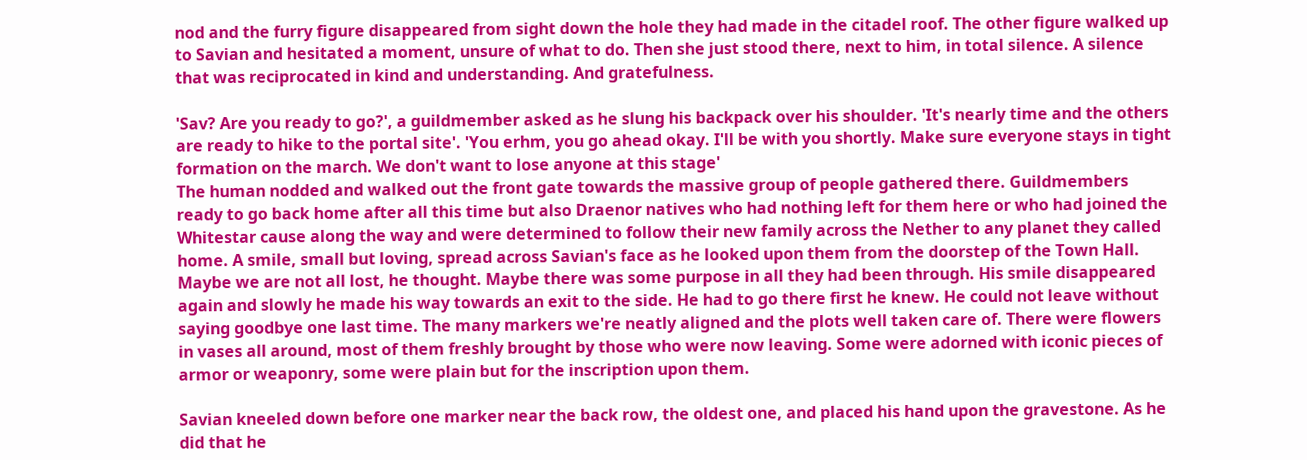nod and the furry figure disappeared from sight down the hole they had made in the citadel roof. The other figure walked up to Savian and hesitated a moment, unsure of what to do. Then she just stood there, next to him, in total silence. A silence that was reciprocated in kind and understanding. And gratefulness.

'Sav? Are you ready to go?', a guildmember asked as he slung his backpack over his shoulder. 'It's nearly time and the others are ready to hike to the portal site'. 'You erhm, you go ahead okay. I'll be with you shortly. Make sure everyone stays in tight formation on the march. We don't want to lose anyone at this stage'
The human nodded and walked out the front gate towards the massive group of people gathered there. Guildmembers ready to go back home after all this time but also Draenor natives who had nothing left for them here or who had joined the Whitestar cause along the way and were determined to follow their new family across the Nether to any planet they called home. A smile, small but loving, spread across Savian's face as he looked upon them from the doorstep of the Town Hall. Maybe we are not all lost, he thought. Maybe there was some purpose in all they had been through. His smile disappeared again and slowly he made his way towards an exit to the side. He had to go there first he knew. He could not leave without saying goodbye one last time. The many markers we're neatly aligned and the plots well taken care of. There were flowers in vases all around, most of them freshly brought by those who were now leaving. Some were adorned with iconic pieces of armor or weaponry, some were plain but for the inscription upon them.

Savian kneeled down before one marker near the back row, the oldest one, and placed his hand upon the gravestone. As he did that he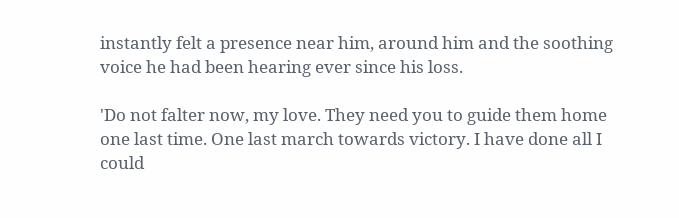instantly felt a presence near him, around him and the soothing voice he had been hearing ever since his loss.

'Do not falter now, my love. They need you to guide them home one last time. One last march towards victory. I have done all I could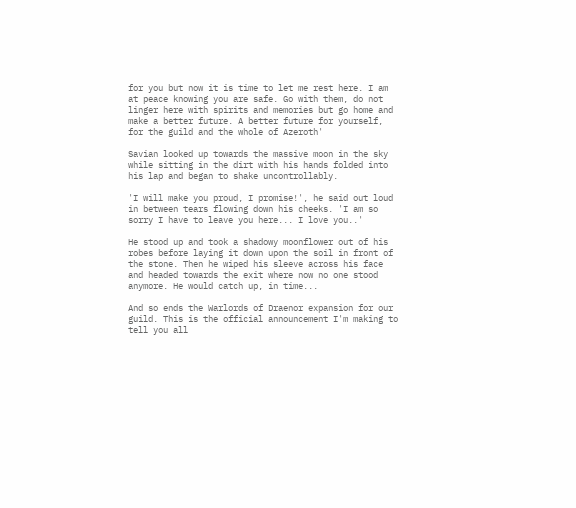for you but now it is time to let me rest here. I am at peace knowing you are safe. Go with them, do not linger here with spirits and memories but go home and make a better future. A better future for yourself, for the guild and the whole of Azeroth'

Savian looked up towards the massive moon in the sky while sitting in the dirt with his hands folded into his lap and began to shake uncontrollably.

'I will make you proud, I promise!', he said out loud in between tears flowing down his cheeks. 'I am so sorry I have to leave you here... I love you..'

He stood up and took a shadowy moonflower out of his robes before laying it down upon the soil in front of the stone. Then he wiped his sleeve across his face and headed towards the exit where now no one stood anymore. He would catch up, in time...

And so ends the Warlords of Draenor expansion for our guild. This is the official announcement I'm making to tell you all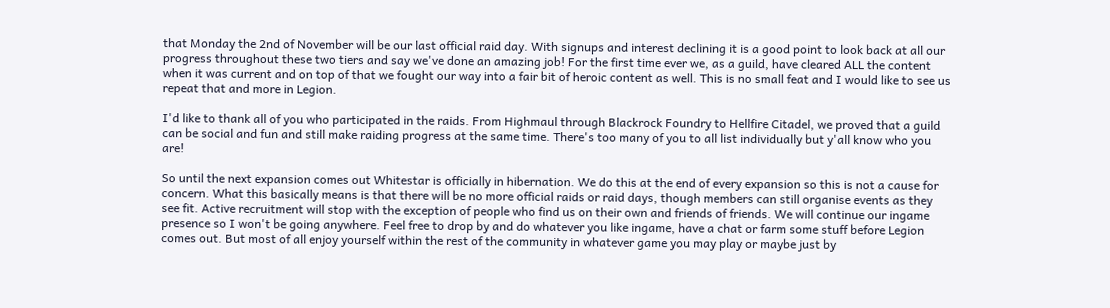that Monday the 2nd of November will be our last official raid day. With signups and interest declining it is a good point to look back at all our progress throughout these two tiers and say we've done an amazing job! For the first time ever we, as a guild, have cleared ALL the content when it was current and on top of that we fought our way into a fair bit of heroic content as well. This is no small feat and I would like to see us repeat that and more in Legion.

I'd like to thank all of you who participated in the raids. From Highmaul through Blackrock Foundry to Hellfire Citadel, we proved that a guild can be social and fun and still make raiding progress at the same time. There's too many of you to all list individually but y'all know who you are!

So until the next expansion comes out Whitestar is officially in hibernation. We do this at the end of every expansion so this is not a cause for concern. What this basically means is that there will be no more official raids or raid days, though members can still organise events as they see fit. Active recruitment will stop with the exception of people who find us on their own and friends of friends. We will continue our ingame presence so I won't be going anywhere. Feel free to drop by and do whatever you like ingame, have a chat or farm some stuff before Legion comes out. But most of all enjoy yourself within the rest of the community in whatever game you may play or maybe just by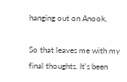hanging out on Anook.

So that leaves me with my final thoughts. It's been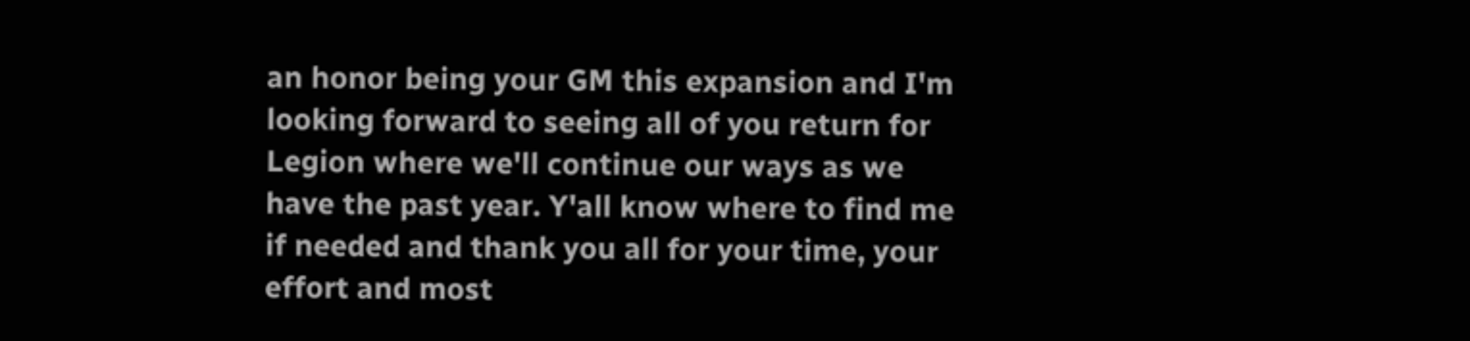an honor being your GM this expansion and I'm looking forward to seeing all of you return for Legion where we'll continue our ways as we have the past year. Y'all know where to find me if needed and thank you all for your time, your effort and most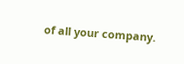of all your company.